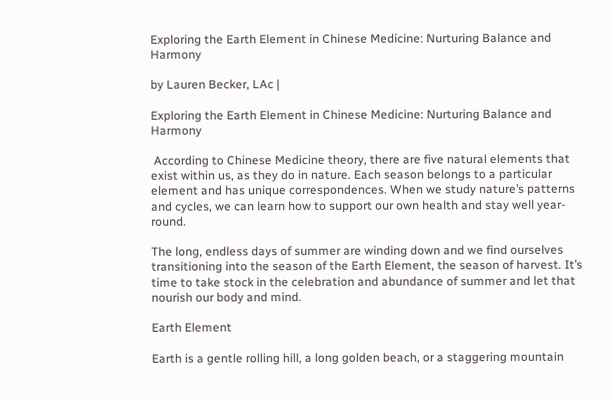Exploring the Earth Element in Chinese Medicine: Nurturing Balance and Harmony

by Lauren Becker, LAc |

Exploring the Earth Element in Chinese Medicine: Nurturing Balance and Harmony

 According to Chinese Medicine theory, there are five natural elements that exist within us, as they do in nature. Each season belongs to a particular element and has unique correspondences. When we study nature’s patterns and cycles, we can learn how to support our own health and stay well year-round.

The long, endless days of summer are winding down and we find ourselves transitioning into the season of the Earth Element, the season of harvest. It’s time to take stock in the celebration and abundance of summer and let that nourish our body and mind.

Earth Element

Earth is a gentle rolling hill, a long golden beach, or a staggering mountain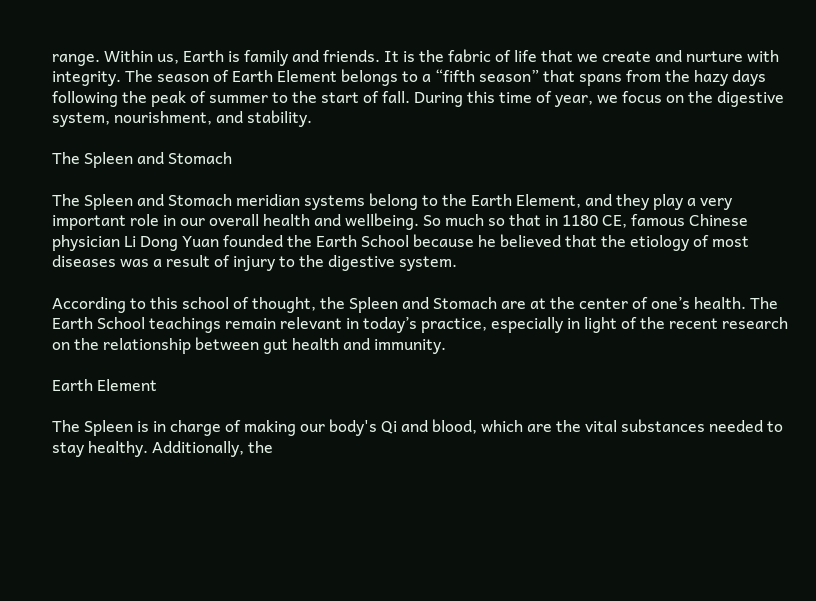range. Within us, Earth is family and friends. It is the fabric of life that we create and nurture with integrity. The season of Earth Element belongs to a “fifth season” that spans from the hazy days following the peak of summer to the start of fall. During this time of year, we focus on the digestive system, nourishment, and stability.

The Spleen and Stomach

The Spleen and Stomach meridian systems belong to the Earth Element, and they play a very important role in our overall health and wellbeing. So much so that in 1180 CE, famous Chinese physician Li Dong Yuan founded the Earth School because he believed that the etiology of most diseases was a result of injury to the digestive system.

According to this school of thought, the Spleen and Stomach are at the center of one’s health. The Earth School teachings remain relevant in today’s practice, especially in light of the recent research on the relationship between gut health and immunity.

Earth Element

The Spleen is in charge of making our body's Qi and blood, which are the vital substances needed to stay healthy. Additionally, the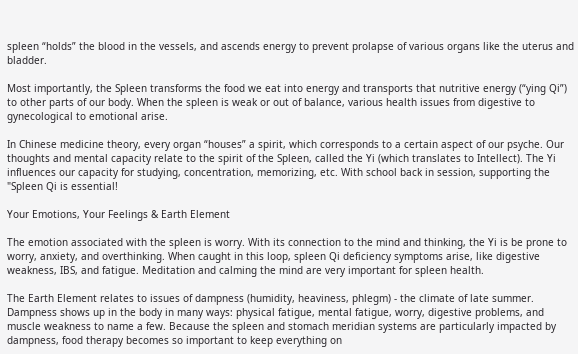spleen “holds” the blood in the vessels, and ascends energy to prevent prolapse of various organs like the uterus and bladder.

Most importantly, the Spleen transforms the food we eat into energy and transports that nutritive energy (“ying Qi”) to other parts of our body. When the spleen is weak or out of balance, various health issues from digestive to gynecological to emotional arise.

In Chinese medicine theory, every organ “houses” a spirit, which corresponds to a certain aspect of our psyche. Our thoughts and mental capacity relate to the spirit of the Spleen, called the Yi (which translates to Intellect). The Yi influences our capacity for studying, concentration, memorizing, etc. With school back in session, supporting the "Spleen Qi is essential!

Your Emotions, Your Feelings & Earth Element

The emotion associated with the spleen is worry. With its connection to the mind and thinking, the Yi is be prone to worry, anxiety, and overthinking. When caught in this loop, spleen Qi deficiency symptoms arise, like digestive weakness, IBS, and fatigue. Meditation and calming the mind are very important for spleen health.

The Earth Element relates to issues of dampness (humidity, heaviness, phlegm) - the climate of late summer. Dampness shows up in the body in many ways: physical fatigue, mental fatigue, worry, digestive problems, and muscle weakness to name a few. Because the spleen and stomach meridian systems are particularly impacted by dampness, food therapy becomes so important to keep everything on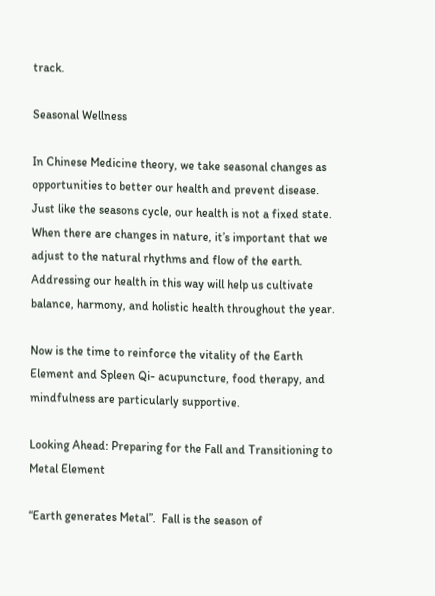track.

Seasonal Wellness

In Chinese Medicine theory, we take seasonal changes as opportunities to better our health and prevent disease. Just like the seasons cycle, our health is not a fixed state. When there are changes in nature, it’s important that we adjust to the natural rhythms and flow of the earth. Addressing our health in this way will help us cultivate balance, harmony, and holistic health throughout the year.

Now is the time to reinforce the vitality of the Earth Element and Spleen Qi- acupuncture, food therapy, and mindfulness are particularly supportive.

Looking Ahead: Preparing for the Fall and Transitioning to Metal Element

“Earth generates Metal”.  Fall is the season of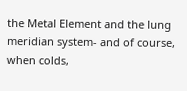the Metal Element and the lung meridian system- and of course, when colds,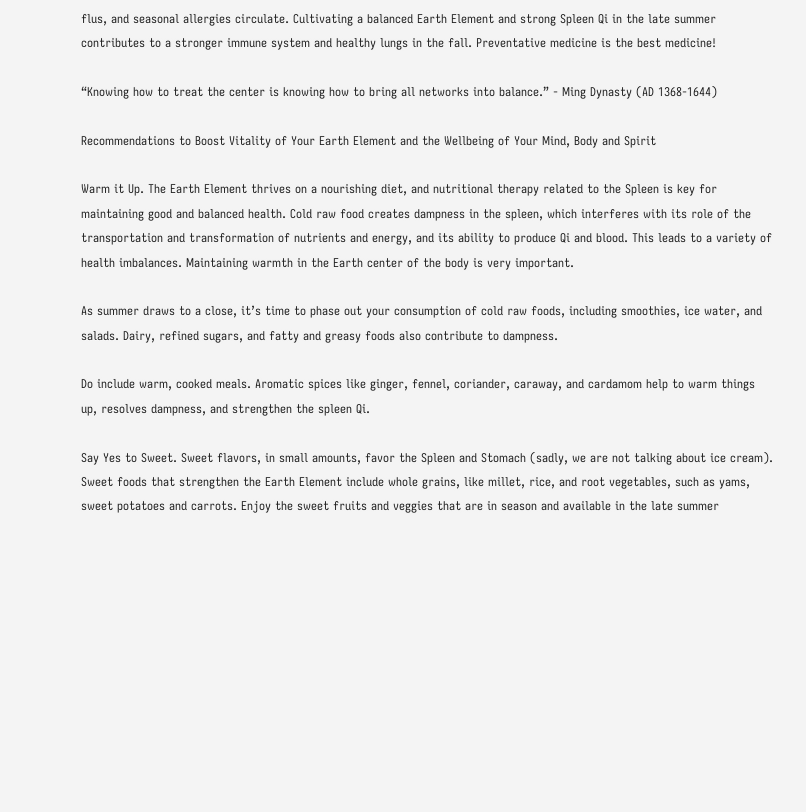flus, and seasonal allergies circulate. Cultivating a balanced Earth Element and strong Spleen Qi in the late summer contributes to a stronger immune system and healthy lungs in the fall. Preventative medicine is the best medicine!

“Knowing how to treat the center is knowing how to bring all networks into balance.” - Ming Dynasty (AD 1368-1644)

Recommendations to Boost Vitality of Your Earth Element and the Wellbeing of Your Mind, Body and Spirit

Warm it Up. The Earth Element thrives on a nourishing diet, and nutritional therapy related to the Spleen is key for maintaining good and balanced health. Cold raw food creates dampness in the spleen, which interferes with its role of the transportation and transformation of nutrients and energy, and its ability to produce Qi and blood. This leads to a variety of health imbalances. Maintaining warmth in the Earth center of the body is very important.

As summer draws to a close, it’s time to phase out your consumption of cold raw foods, including smoothies, ice water, and salads. Dairy, refined sugars, and fatty and greasy foods also contribute to dampness.

Do include warm, cooked meals. Aromatic spices like ginger, fennel, coriander, caraway, and cardamom help to warm things up, resolves dampness, and strengthen the spleen Qi.

Say Yes to Sweet. Sweet flavors, in small amounts, favor the Spleen and Stomach (sadly, we are not talking about ice cream).  Sweet foods that strengthen the Earth Element include whole grains, like millet, rice, and root vegetables, such as yams, sweet potatoes and carrots. Enjoy the sweet fruits and veggies that are in season and available in the late summer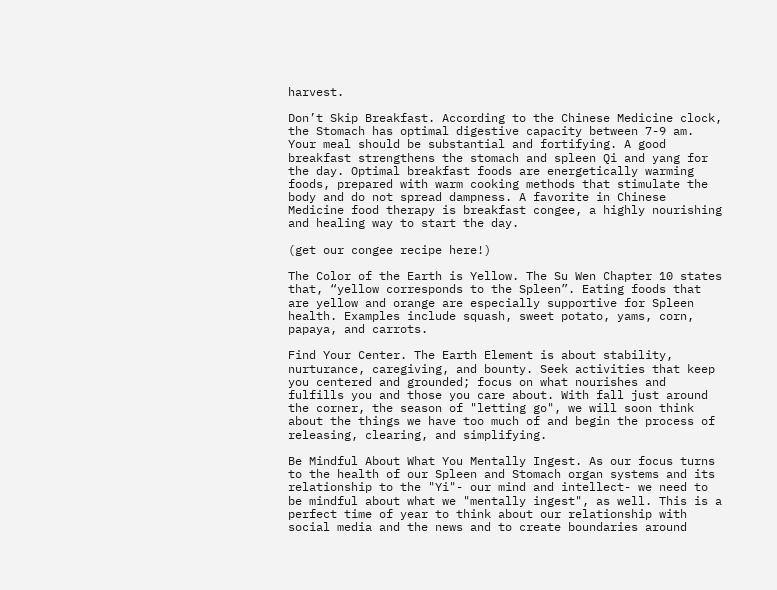harvest.

Don’t Skip Breakfast. According to the Chinese Medicine clock, the Stomach has optimal digestive capacity between 7-9 am. Your meal should be substantial and fortifying. A good breakfast strengthens the stomach and spleen Qi and yang for the day. Optimal breakfast foods are energetically warming foods, prepared with warm cooking methods that stimulate the body and do not spread dampness. A favorite in Chinese Medicine food therapy is breakfast congee, a highly nourishing and healing way to start the day.

(get our congee recipe here!)

The Color of the Earth is Yellow. The Su Wen Chapter 10 states that, “yellow corresponds to the Spleen”. Eating foods that are yellow and orange are especially supportive for Spleen health. Examples include squash, sweet potato, yams, corn, papaya, and carrots.

Find Your Center. The Earth Element is about stability, nurturance, caregiving, and bounty. Seek activities that keep you centered and grounded; focus on what nourishes and fulfills you and those you care about. With fall just around the corner, the season of "letting go", we will soon think about the things we have too much of and begin the process of releasing, clearing, and simplifying.

Be Mindful About What You Mentally Ingest. As our focus turns to the health of our Spleen and Stomach organ systems and its relationship to the "Yi"- our mind and intellect- we need to be mindful about what we "mentally ingest", as well. This is a perfect time of year to think about our relationship with social media and the news and to create boundaries around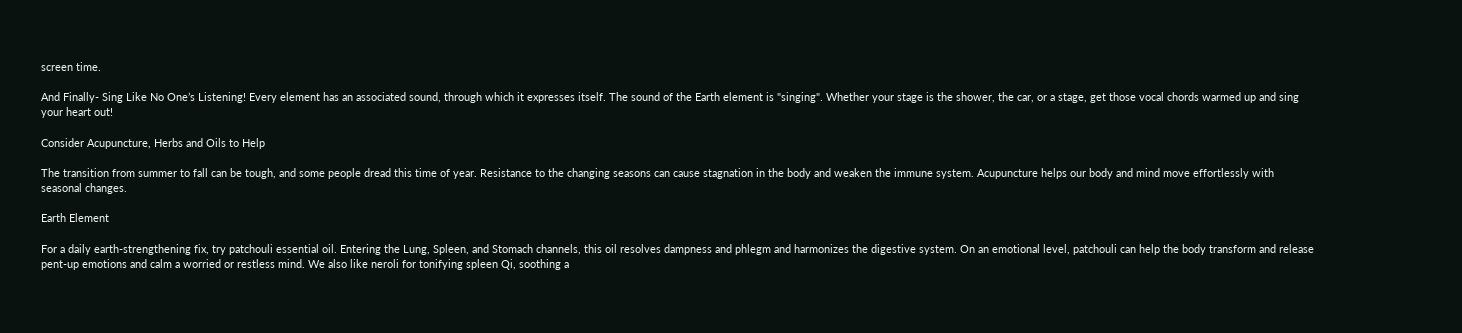screen time.

And Finally- Sing Like No One’s Listening! Every element has an associated sound, through which it expresses itself. The sound of the Earth element is "singing". Whether your stage is the shower, the car, or a stage, get those vocal chords warmed up and sing your heart out!

Consider Acupuncture, Herbs and Oils to Help

The transition from summer to fall can be tough, and some people dread this time of year. Resistance to the changing seasons can cause stagnation in the body and weaken the immune system. Acupuncture helps our body and mind move effortlessly with seasonal changes.

Earth Element

For a daily earth-strengthening fix, try patchouli essential oil. Entering the Lung, Spleen, and Stomach channels, this oil resolves dampness and phlegm and harmonizes the digestive system. On an emotional level, patchouli can help the body transform and release pent-up emotions and calm a worried or restless mind. We also like neroli for tonifying spleen Qi, soothing a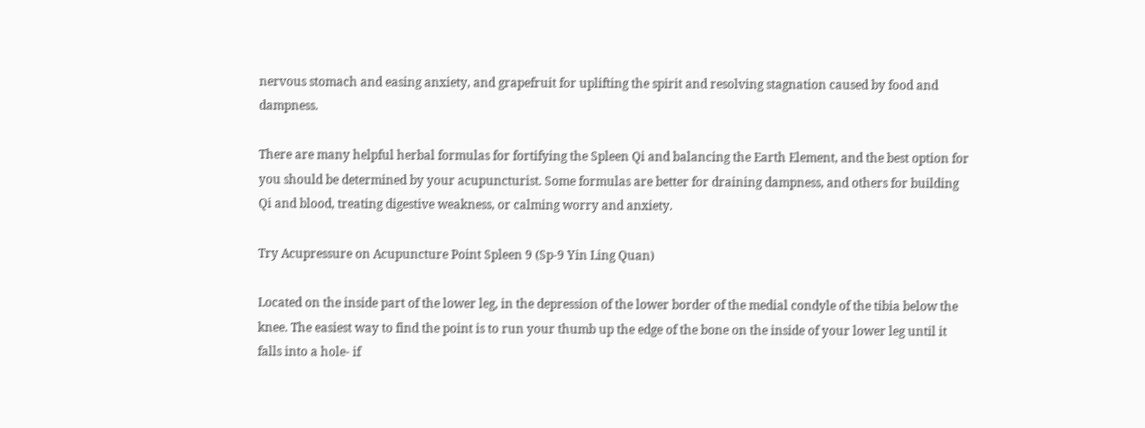nervous stomach and easing anxiety, and grapefruit for uplifting the spirit and resolving stagnation caused by food and dampness.

There are many helpful herbal formulas for fortifying the Spleen Qi and balancing the Earth Element, and the best option for you should be determined by your acupuncturist. Some formulas are better for draining dampness, and others for building Qi and blood, treating digestive weakness, or calming worry and anxiety.

Try Acupressure on Acupuncture Point Spleen 9 (Sp-9 Yin Ling Quan)

Located on the inside part of the lower leg, in the depression of the lower border of the medial condyle of the tibia below the knee. The easiest way to find the point is to run your thumb up the edge of the bone on the inside of your lower leg until it falls into a hole- if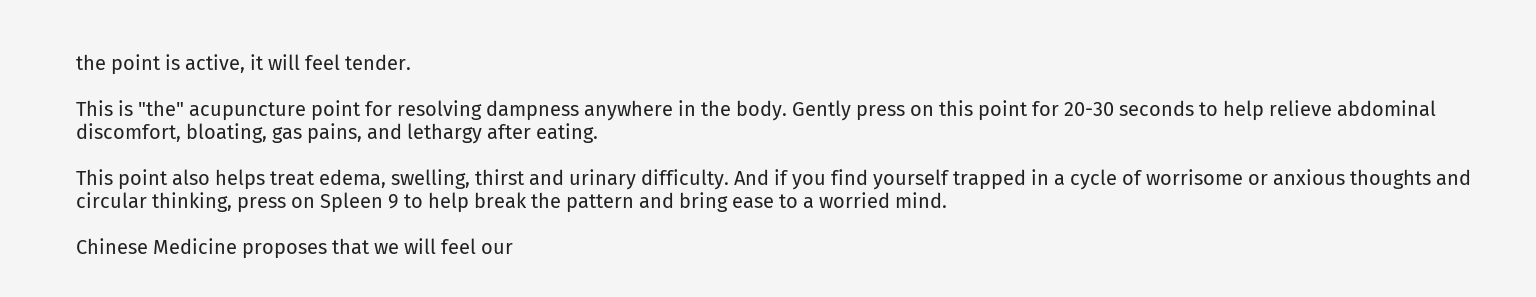the point is active, it will feel tender.

This is "the" acupuncture point for resolving dampness anywhere in the body. Gently press on this point for 20-30 seconds to help relieve abdominal discomfort, bloating, gas pains, and lethargy after eating.

This point also helps treat edema, swelling, thirst and urinary difficulty. And if you find yourself trapped in a cycle of worrisome or anxious thoughts and circular thinking, press on Spleen 9 to help break the pattern and bring ease to a worried mind.

Chinese Medicine proposes that we will feel our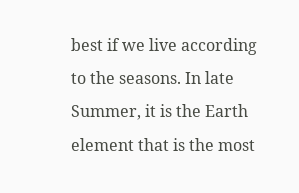best if we live according to the seasons. In late Summer, it is the Earth element that is the most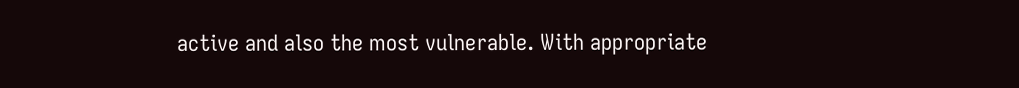active and also the most vulnerable. With appropriate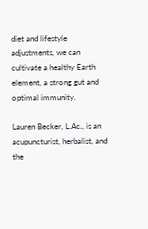diet and lifestyle adjustments, we can cultivate a healthy Earth element, a strong gut and optimal immunity.

Lauren Becker, L.Ac., is an acupuncturist, herbalist, and the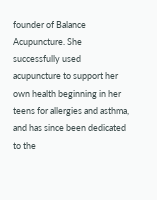founder of Balance Acupuncture. She successfully used acupuncture to support her own health beginning in her teens for allergies and asthma, and has since been dedicated to the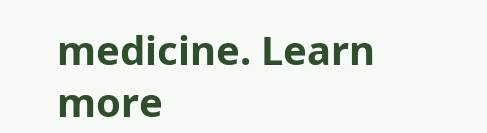medicine. Learn more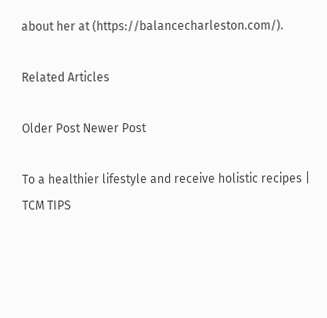about her at (https://balancecharleston.com/).

Related Articles

Older Post Newer Post

To a healthier lifestyle and receive holistic recipes | TCM TIPS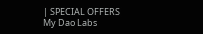| SPECIAL OFFERS
My Dao Labs